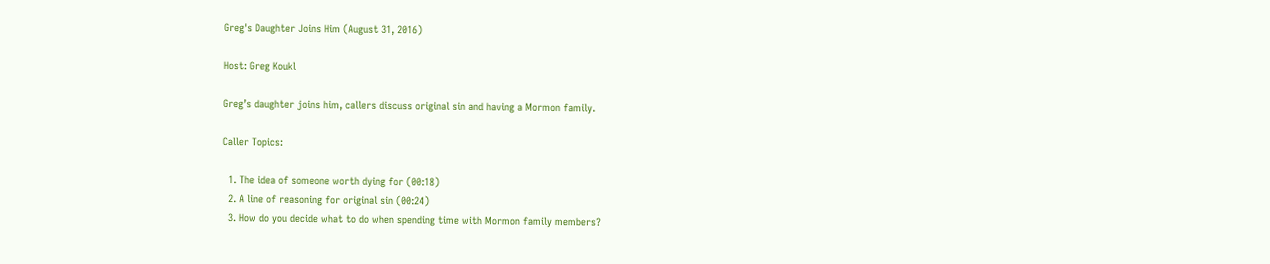Greg's Daughter Joins Him (August 31, 2016)

Host: Greg Koukl

Greg’s daughter joins him, callers discuss original sin and having a Mormon family.

Caller Topics:

  1. The idea of someone worth dying for (00:18)
  2. A line of reasoning for original sin (00:24)
  3. How do you decide what to do when spending time with Mormon family members?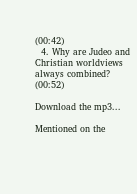(00:42)
  4. Why are Judeo and Christian worldviews always combined? (00:52)

Download the mp3...

Mentioned on the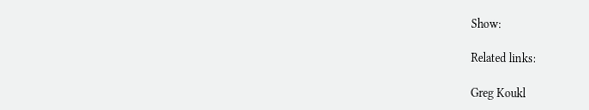Show:

Related links:

Greg Koukl